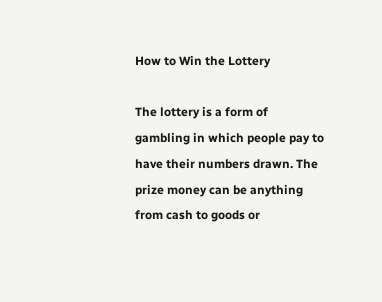How to Win the Lottery

The lottery is a form of gambling in which people pay to have their numbers drawn. The prize money can be anything from cash to goods or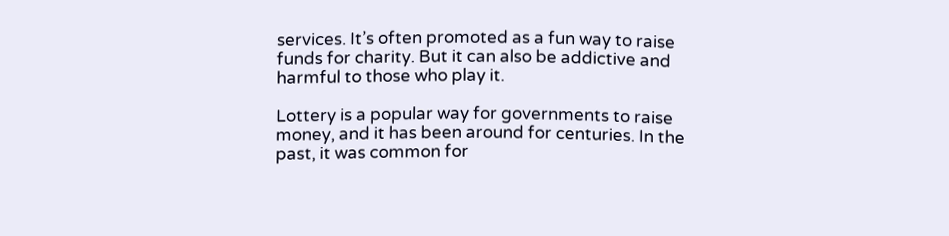services. It’s often promoted as a fun way to raise funds for charity. But it can also be addictive and harmful to those who play it.

Lottery is a popular way for governments to raise money, and it has been around for centuries. In the past, it was common for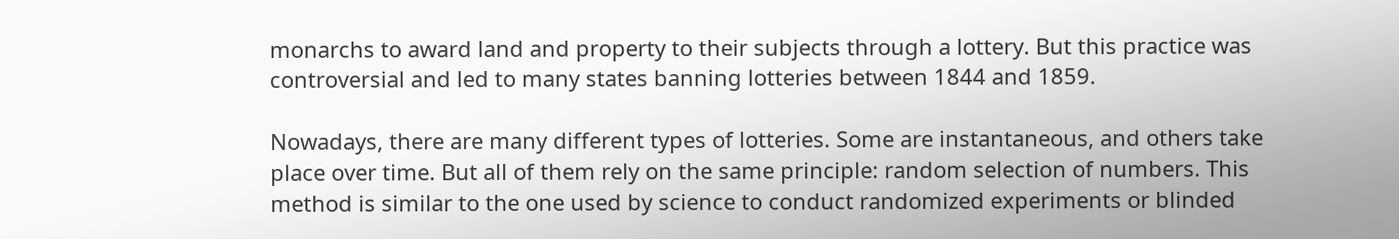monarchs to award land and property to their subjects through a lottery. But this practice was controversial and led to many states banning lotteries between 1844 and 1859.

Nowadays, there are many different types of lotteries. Some are instantaneous, and others take place over time. But all of them rely on the same principle: random selection of numbers. This method is similar to the one used by science to conduct randomized experiments or blinded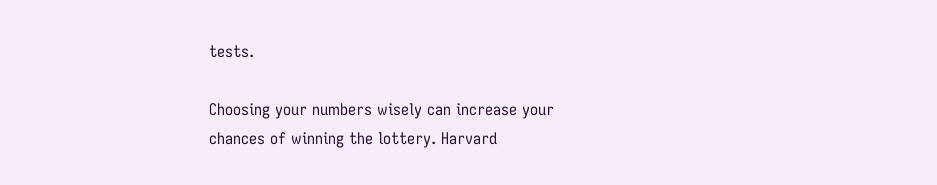tests.

Choosing your numbers wisely can increase your chances of winning the lottery. Harvard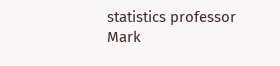statistics professor Mark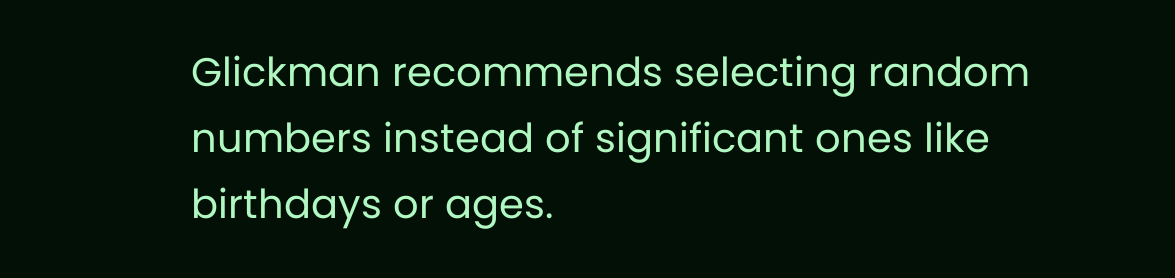Glickman recommends selecting random numbers instead of significant ones like birthdays or ages.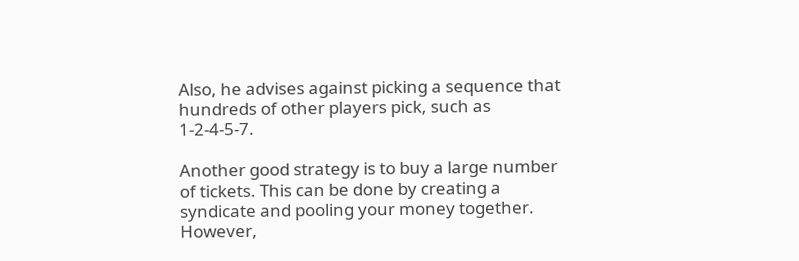Also, he advises against picking a sequence that hundreds of other players pick, such as 1-2-4-5-7.

Another good strategy is to buy a large number of tickets. This can be done by creating a syndicate and pooling your money together. However,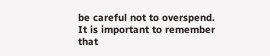be careful not to overspend. It is important to remember that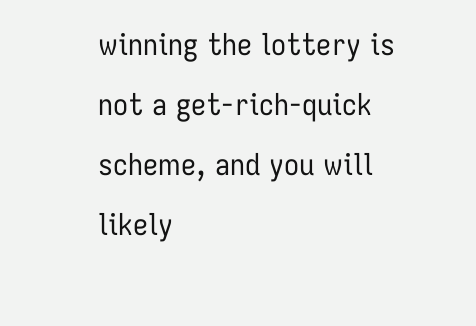winning the lottery is not a get-rich-quick scheme, and you will likely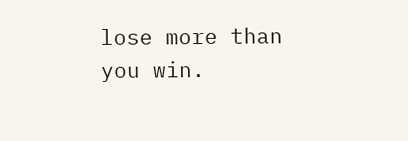lose more than you win.